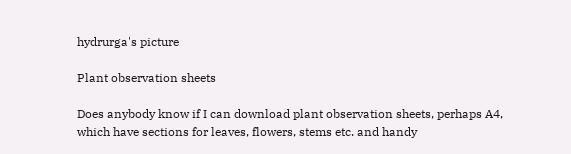hydrurga's picture

Plant observation sheets

Does anybody know if I can download plant observation sheets, perhaps A4, which have sections for leaves, flowers, stems etc. and handy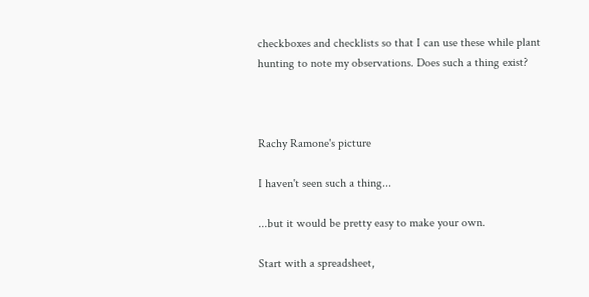checkboxes and checklists so that I can use these while plant hunting to note my observations. Does such a thing exist?



Rachy Ramone's picture

I haven't seen such a thing...

...but it would be pretty easy to make your own.

Start with a spreadsheet,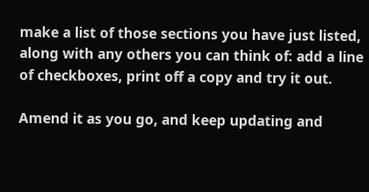make a list of those sections you have just listed, along with any others you can think of: add a line of checkboxes, print off a copy and try it out.

Amend it as you go, and keep updating and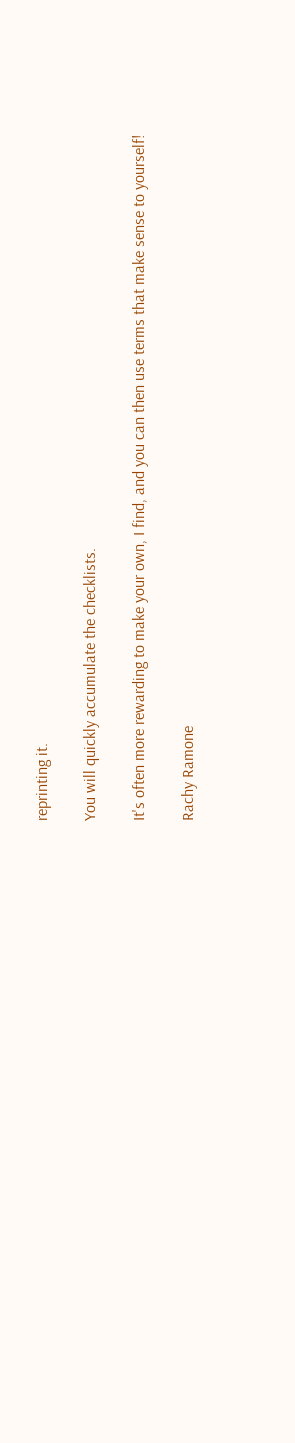reprinting it.

You will quickly accumulate the checklists.

It's often more rewarding to make your own, I find, and you can then use terms that make sense to yourself!

Rachy Ramone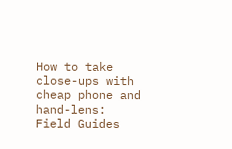How to take close-ups with cheap phone and hand-lens:
Field Guides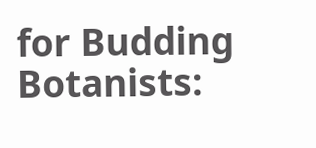for Budding Botanists: